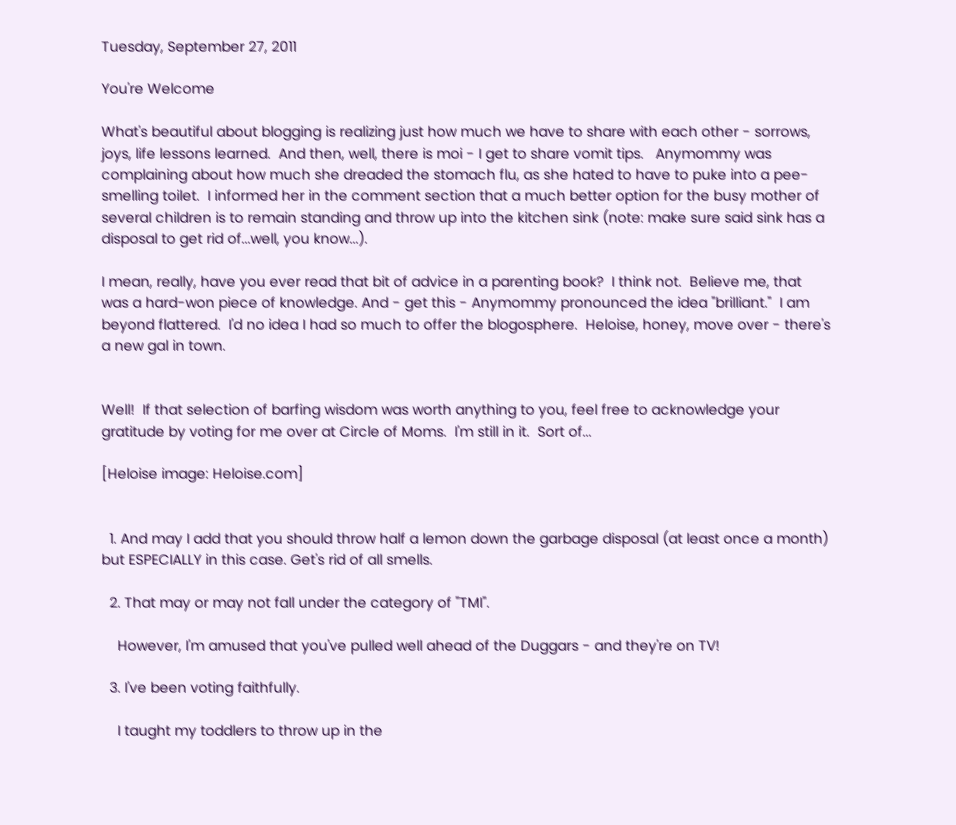Tuesday, September 27, 2011

You're Welcome

What's beautiful about blogging is realizing just how much we have to share with each other - sorrows, joys, life lessons learned.  And then, well, there is moi - I get to share vomit tips.   Anymommy was complaining about how much she dreaded the stomach flu, as she hated to have to puke into a pee-smelling toilet.  I informed her in the comment section that a much better option for the busy mother of several children is to remain standing and throw up into the kitchen sink (note: make sure said sink has a disposal to get rid of...well, you know...).

I mean, really, have you ever read that bit of advice in a parenting book?  I think not.  Believe me, that was a hard-won piece of knowledge. And - get this - Anymommy pronounced the idea "brilliant."  I am beyond flattered.  I'd no idea I had so much to offer the blogosphere.  Heloise, honey, move over - there's a new gal in town.


Well!  If that selection of barfing wisdom was worth anything to you, feel free to acknowledge your gratitude by voting for me over at Circle of Moms.  I'm still in it.  Sort of...

[Heloise image: Heloise.com]


  1. And may I add that you should throw half a lemon down the garbage disposal (at least once a month) but ESPECIALLY in this case. Get's rid of all smells.

  2. That may or may not fall under the category of "TMI".

    However, I'm amused that you've pulled well ahead of the Duggars - and they're on TV!

  3. I've been voting faithfully.

    I taught my toddlers to throw up in the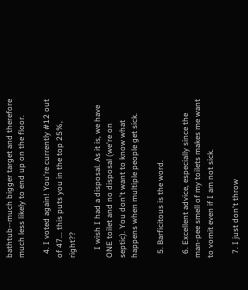bathtub--much bigger target and therefore much less likely to end up on the floor.

  4. I voted again! You're currently #12 out of 47... this puts you in the top 25%, right??

    I wish I had a disposal. As it is, we have ONE toilet and no disposal (we're on septic). You don't want to know what happens when multiple people get sick.

  5. Barficitous is the word.

  6. Excellent advice, especially since the man-pee smell of my toilets makes me want to vomit even if I am not sick.

  7. I just don't throw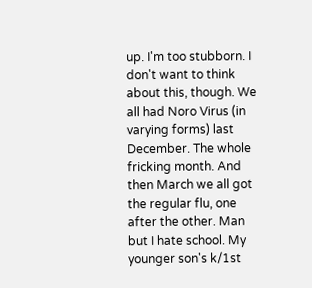up. I'm too stubborn. I don't want to think about this, though. We all had Noro Virus (in varying forms) last December. The whole fricking month. And then March we all got the regular flu, one after the other. Man but I hate school. My younger son's k/1st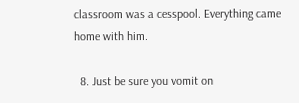classroom was a cesspool. Everything came home with him.

  8. Just be sure you vomit on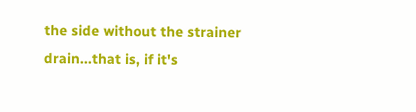the side without the strainer drain...that is, if it's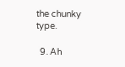the chunky type.

  9. Ah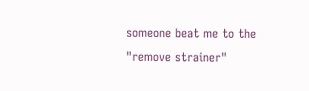someone beat me to the "remove strainer"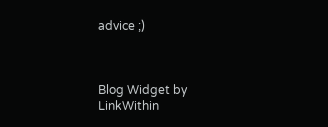advice ;)



Blog Widget by LinkWithin